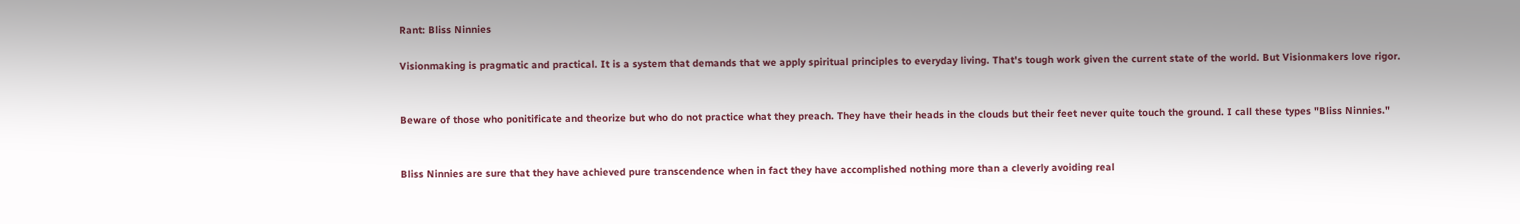Rant: Bliss Ninnies

Visionmaking is pragmatic and practical. It is a system that demands that we apply spiritual principles to everyday living. That's tough work given the current state of the world. But Visionmakers love rigor.


Beware of those who ponitificate and theorize but who do not practice what they preach. They have their heads in the clouds but their feet never quite touch the ground. I call these types "Bliss Ninnies."


Bliss Ninnies are sure that they have achieved pure transcendence when in fact they have accomplished nothing more than a cleverly avoiding real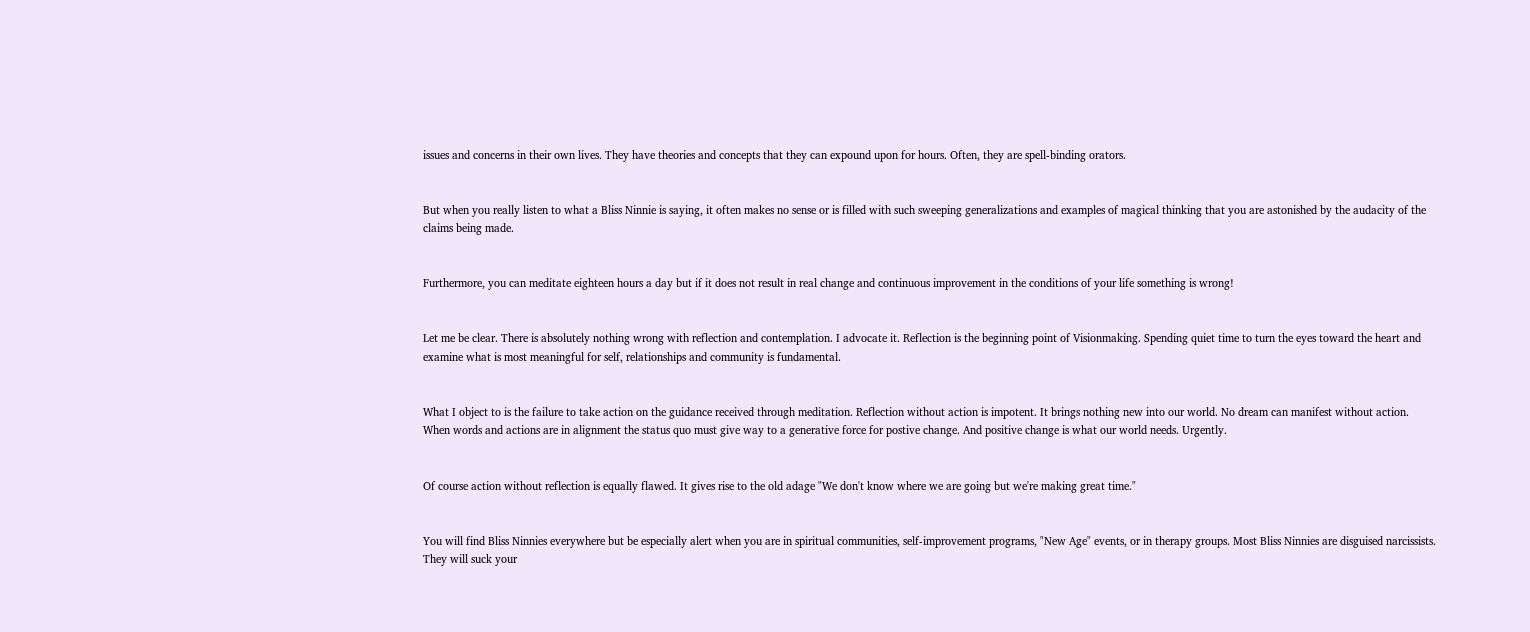issues and concerns in their own lives. They have theories and concepts that they can expound upon for hours. Often, they are spell-binding orators.


But when you really listen to what a Bliss Ninnie is saying, it often makes no sense or is filled with such sweeping generalizations and examples of magical thinking that you are astonished by the audacity of the claims being made.


Furthermore, you can meditate eighteen hours a day but if it does not result in real change and continuous improvement in the conditions of your life something is wrong!


Let me be clear. There is absolutely nothing wrong with reflection and contemplation. I advocate it. Reflection is the beginning point of Visionmaking. Spending quiet time to turn the eyes toward the heart and examine what is most meaningful for self, relationships and community is fundamental.


What I object to is the failure to take action on the guidance received through meditation. Reflection without action is impotent. It brings nothing new into our world. No dream can manifest without action. When words and actions are in alignment the status quo must give way to a generative force for postive change. And positive change is what our world needs. Urgently.


Of course action without reflection is equally flawed. It gives rise to the old adage "We don't know where we are going but we're making great time."


You will find Bliss Ninnies everywhere but be especially alert when you are in spiritual communities, self-improvement programs, "New Age" events, or in therapy groups. Most Bliss Ninnies are disguised narcissists. They will suck your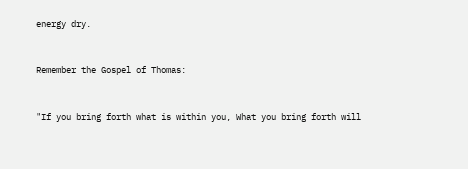energy dry.


Remember the Gospel of Thomas:


"If you bring forth what is within you, What you bring forth will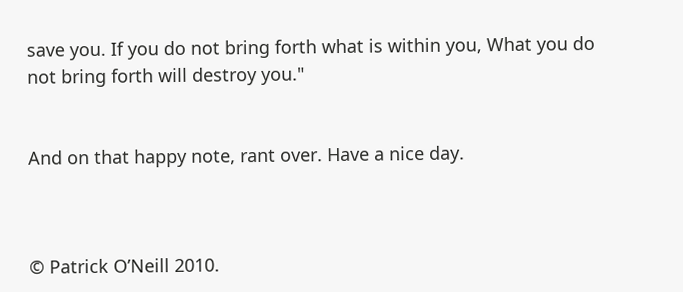save you. If you do not bring forth what is within you, What you do not bring forth will destroy you."


And on that happy note, rant over. Have a nice day.



© Patrick O’Neill 2010.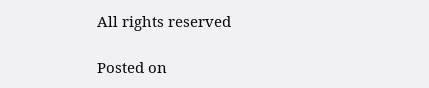All rights reserved

Posted on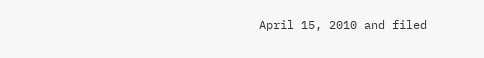April 15, 2010 and filed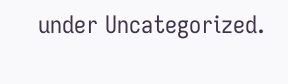under Uncategorized.